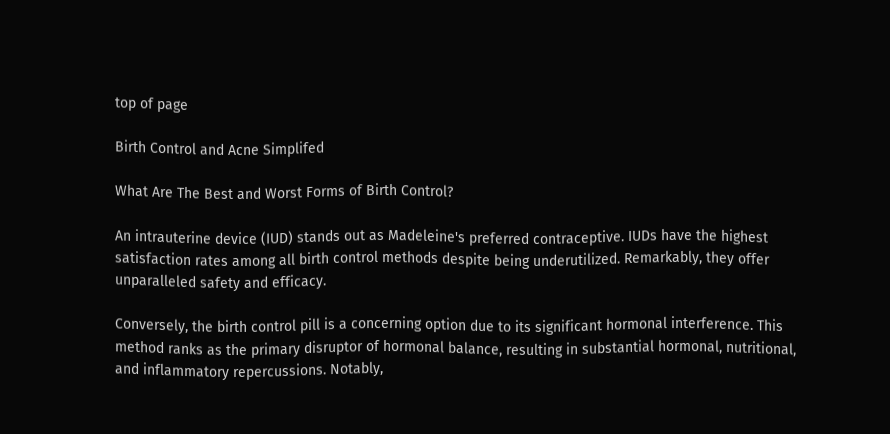top of page

Birth Control and Acne Simplifed

What Are The Best and Worst Forms of Birth Control?

An intrauterine device (IUD) stands out as Madeleine's preferred contraceptive. IUDs have the highest satisfaction rates among all birth control methods despite being underutilized. Remarkably, they offer unparalleled safety and efficacy.

Conversely, the birth control pill is a concerning option due to its significant hormonal interference. This method ranks as the primary disruptor of hormonal balance, resulting in substantial hormonal, nutritional, and inflammatory repercussions. Notably,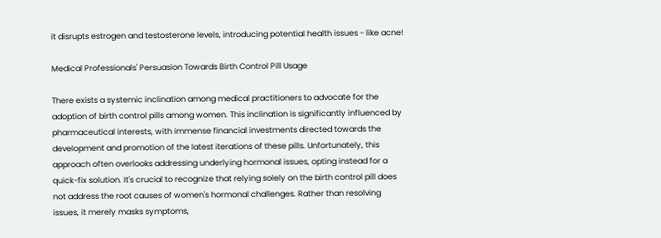it disrupts estrogen and testosterone levels, introducing potential health issues - like acne!

Medical Professionals' Persuasion Towards Birth Control Pill Usage

There exists a systemic inclination among medical practitioners to advocate for the adoption of birth control pills among women. This inclination is significantly influenced by pharmaceutical interests, with immense financial investments directed towards the development and promotion of the latest iterations of these pills. Unfortunately, this approach often overlooks addressing underlying hormonal issues, opting instead for a quick-fix solution. It's crucial to recognize that relying solely on the birth control pill does not address the root causes of women's hormonal challenges. Rather than resolving issues, it merely masks symptoms,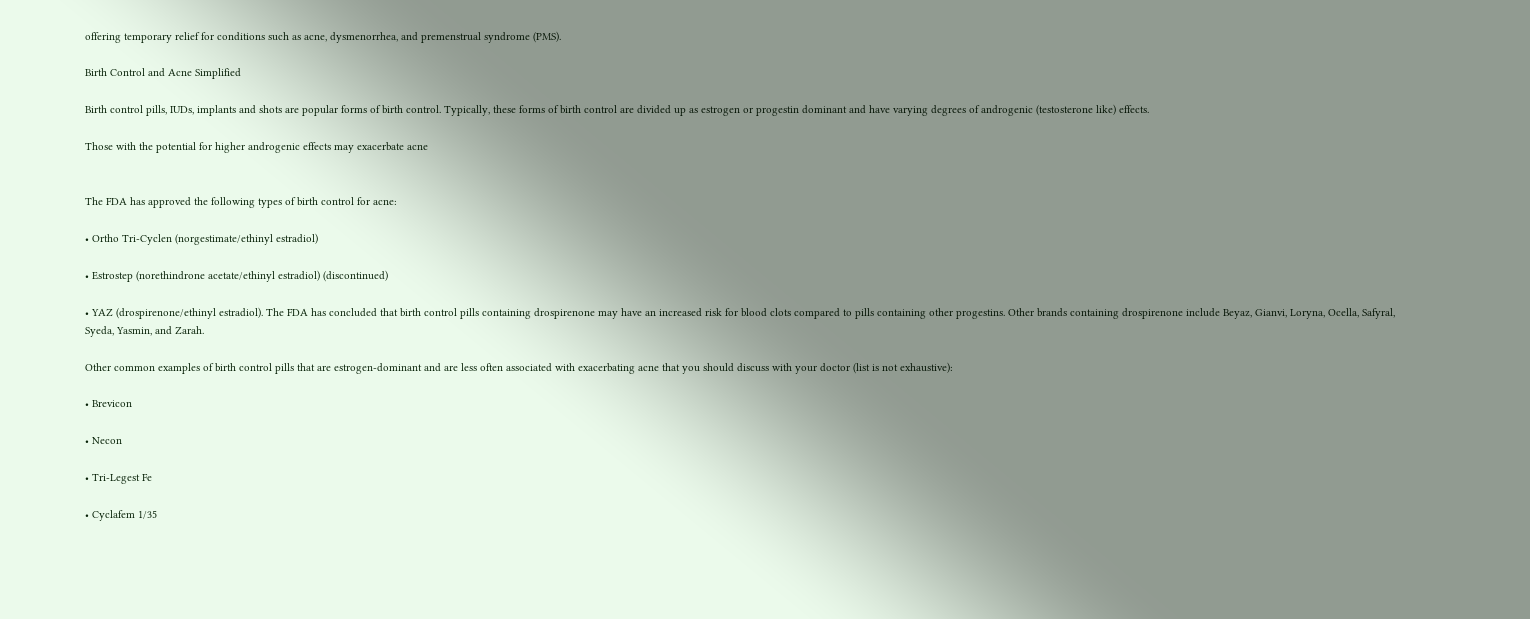offering temporary relief for conditions such as acne, dysmenorrhea, and premenstrual syndrome (PMS).

Birth Control and Acne Simplified

Birth control pills, IUDs, implants and shots are popular forms of birth control. Typically, these forms of birth control are divided up as estrogen or progestin dominant and have varying degrees of androgenic (testosterone like) effects.

Those with the potential for higher androgenic effects may exacerbate acne


The FDA has approved the following types of birth control for acne:

• Ortho Tri-Cyclen (norgestimate/ethinyl estradiol)

• Estrostep (norethindrone acetate/ethinyl estradiol) (discontinued)

• YAZ (drospirenone/ethinyl estradiol). The FDA has concluded that birth control pills containing drospirenone may have an increased risk for blood clots compared to pills containing other progestins. Other brands containing drospirenone include Beyaz, Gianvi, Loryna, Ocella, Safyral, Syeda, Yasmin, and Zarah.

Other common examples of birth control pills that are estrogen-dominant and are less often associated with exacerbating acne that you should discuss with your doctor (list is not exhaustive):

• Brevicon

• Necon

• Tri-Legest Fe

• Cyclafem 1/35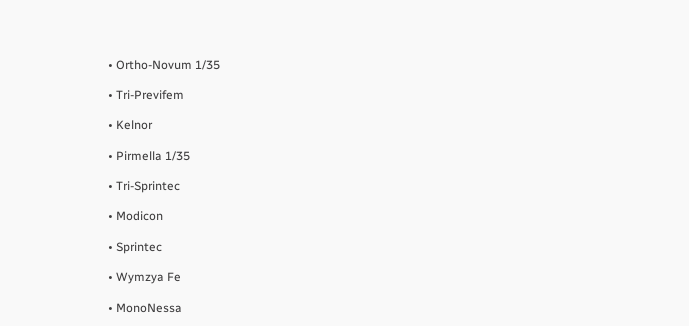• Ortho-Novum 1/35

• Tri-Previfem

• Kelnor

• Pirmella 1/35

• Tri-Sprintec

• Modicon

• Sprintec

• Wymzya Fe

• MonoNessa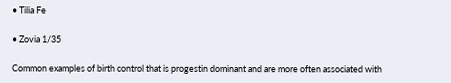• Tilia Fe

• Zovia 1/35

Common examples of birth control that is progestin dominant and are more often associated with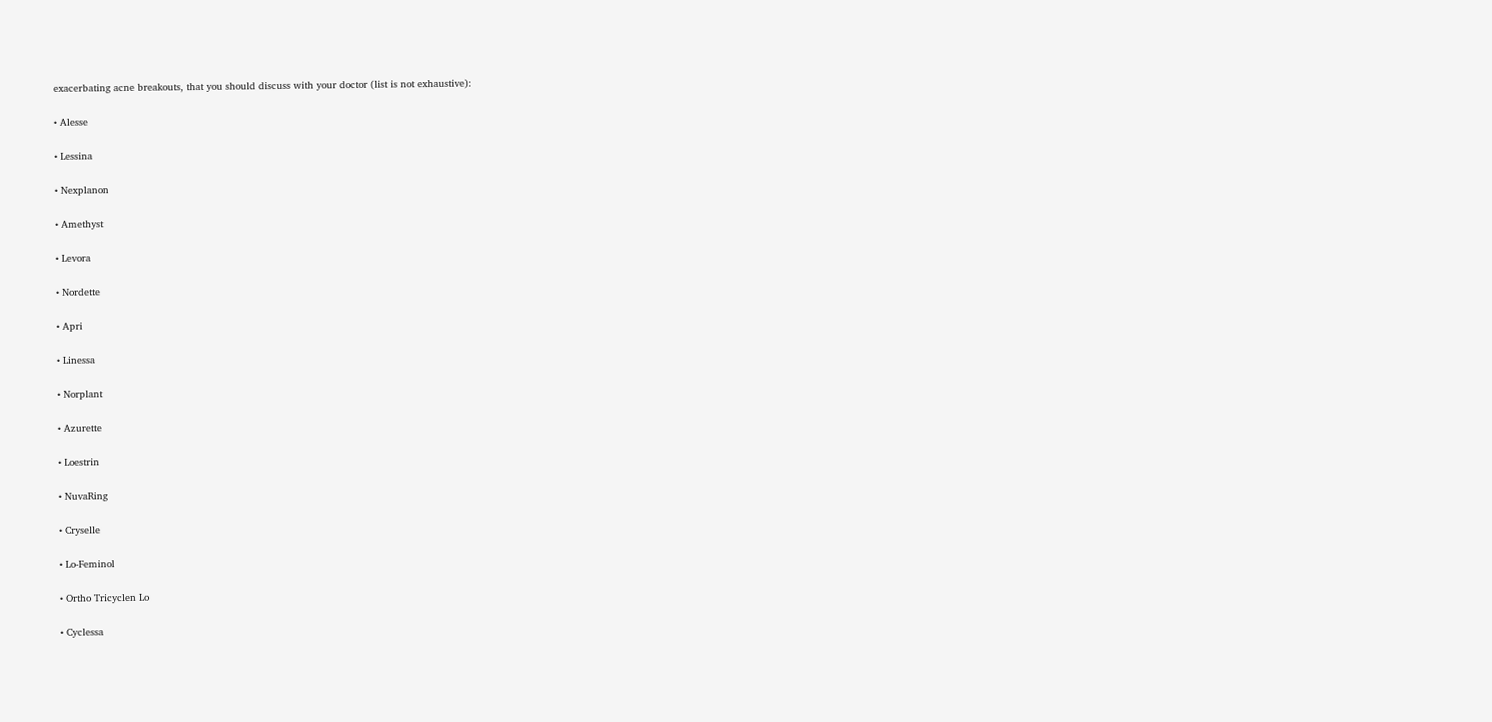exacerbating acne breakouts, that you should discuss with your doctor (list is not exhaustive):

• Alesse

• Lessina

• Nexplanon

• Amethyst

• Levora

• Nordette

• Apri

• Linessa

• Norplant

• Azurette

• Loestrin

• NuvaRing

• Cryselle

• Lo-Feminol

• Ortho Tricyclen Lo

• Cyclessa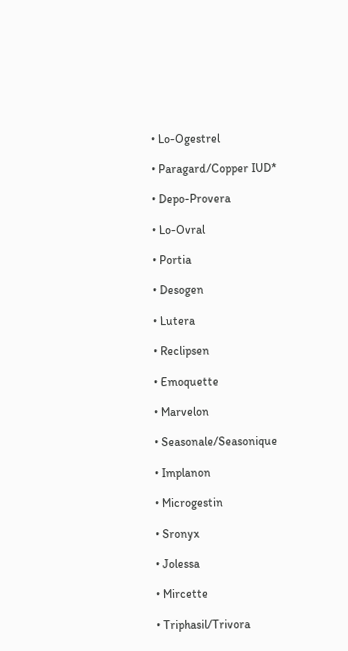• Lo-Ogestrel

• Paragard/Copper IUD*

• Depo-Provera

• Lo-Ovral

• Portia

• Desogen

• Lutera

• Reclipsen

• Emoquette

• Marvelon

• Seasonale/Seasonique

• Implanon

• Microgestin

• Sronyx

• Jolessa

• Mircette

• Triphasil/Trivora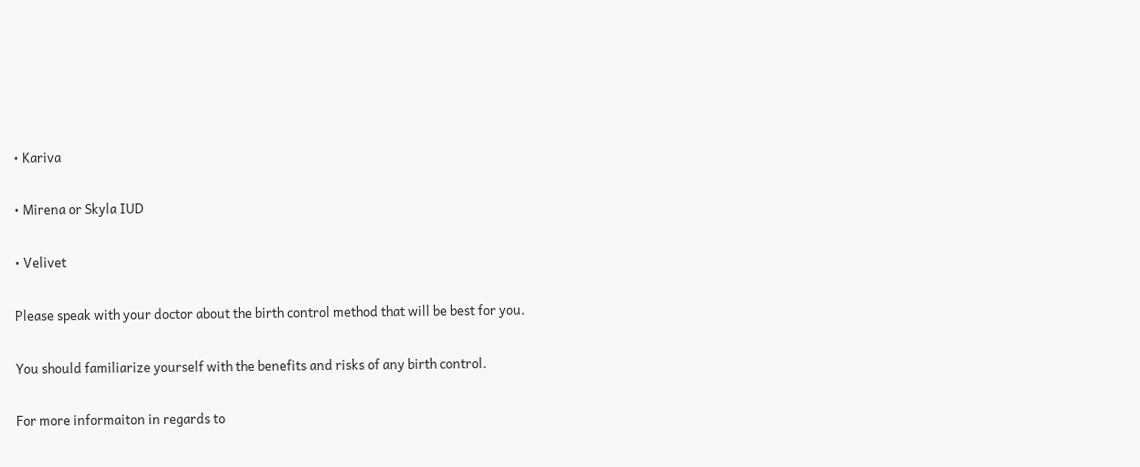• Kariva

• Mirena or Skyla IUD

• Velivet

Please speak with your doctor about the birth control method that will be best for you.

You should familiarize yourself with the benefits and risks of any birth control.

For more informaiton in regards to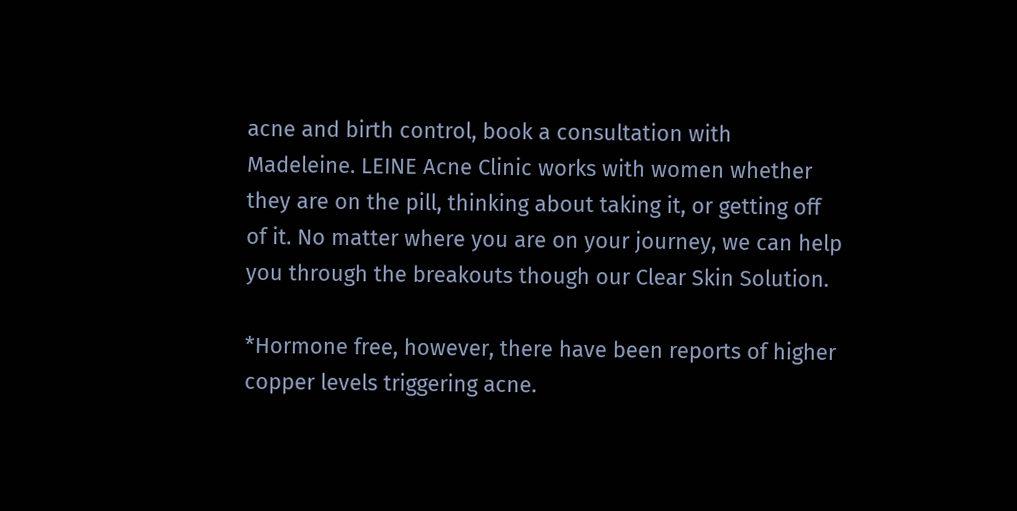acne and birth control, book a consultation with Madeleine. LEINE Acne Clinic works with women whether they are on the pill, thinking about taking it, or getting off of it. No matter where you are on your journey, we can help you through the breakouts though our Clear Skin Solution.

*Hormone free, however, there have been reports of higher copper levels triggering acne.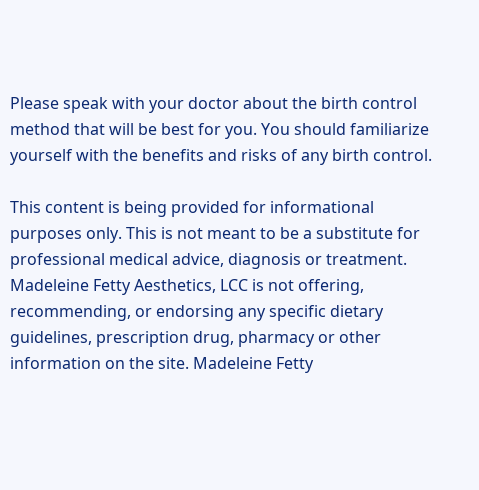Please speak with your doctor about the birth control method that will be best for you. You should familiarize yourself with the benefits and risks of any birth control.

This content is being provided for informational purposes only. This is not meant to be a substitute for professional medical advice, diagnosis or treatment. Madeleine Fetty Aesthetics, LCC is not offering, recommending, or endorsing any specific dietary guidelines, prescription drug, pharmacy or other information on the site. Madeleine Fetty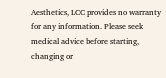Aesthetics, LCC provides no warranty for any information. Please seek medical advice before starting, changing or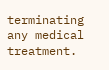terminating any medical treatment.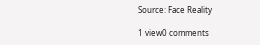Source: Face Reality

1 view0 comments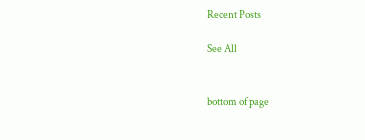Recent Posts

See All


bottom of page